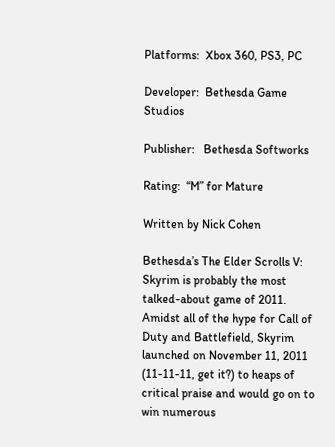Platforms:  Xbox 360, PS3, PC

Developer:  Bethesda Game Studios

Publisher:   Bethesda Softworks

Rating:  “M” for Mature

Written by Nick Cohen

Bethesda’s The Elder Scrolls V:  Skyrim is probably the most talked-about game of 2011.  Amidst all of the hype for Call of Duty and Battlefield, Skyrim launched on November 11, 2011 (11-11-11, get it?) to heaps of critical praise and would go on to win numerous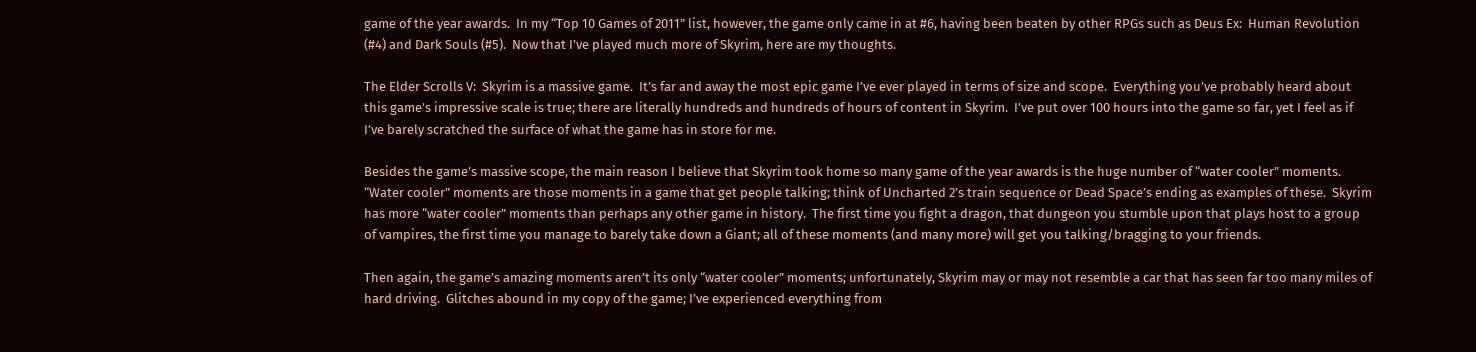game of the year awards.  In my “Top 10 Games of 2011” list, however, the game only came in at #6, having been beaten by other RPGs such as Deus Ex:  Human Revolution (#4) and Dark Souls (#5).  Now that I’ve played much more of Skyrim, here are my thoughts.

The Elder Scrolls V:  Skyrim is a massive game.  It’s far and away the most epic game I’ve ever played in terms of size and scope.  Everything you’ve probably heard about this game’s impressive scale is true; there are literally hundreds and hundreds of hours of content in Skyrim.  I’ve put over 100 hours into the game so far, yet I feel as if I’ve barely scratched the surface of what the game has in store for me.

Besides the game’s massive scope, the main reason I believe that Skyrim took home so many game of the year awards is the huge number of “water cooler” moments.  “Water cooler” moments are those moments in a game that get people talking; think of Uncharted 2’s train sequence or Dead Space’s ending as examples of these.  Skyrim has more “water cooler” moments than perhaps any other game in history.  The first time you fight a dragon, that dungeon you stumble upon that plays host to a group of vampires, the first time you manage to barely take down a Giant; all of these moments (and many more) will get you talking/bragging to your friends.

Then again, the game’s amazing moments aren’t its only “water cooler” moments; unfortunately, Skyrim may or may not resemble a car that has seen far too many miles of hard driving.  Glitches abound in my copy of the game; I’ve experienced everything from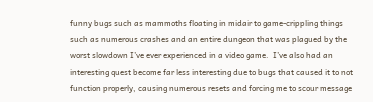funny bugs such as mammoths floating in midair to game-crippling things such as numerous crashes and an entire dungeon that was plagued by the worst slowdown I’ve ever experienced in a video game.  I’ve also had an interesting quest become far less interesting due to bugs that caused it to not function properly, causing numerous resets and forcing me to scour message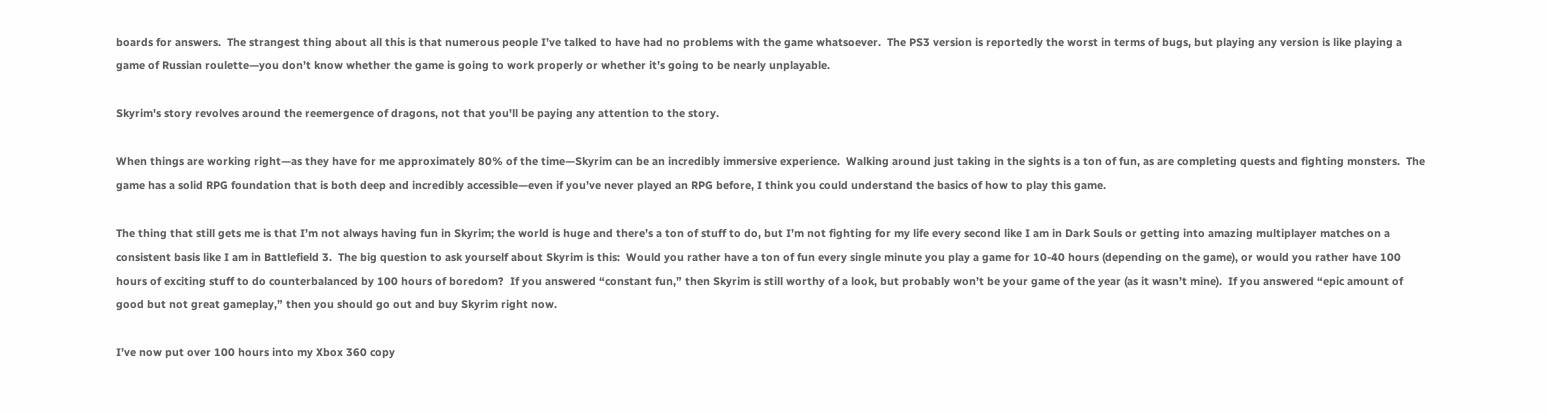boards for answers.  The strangest thing about all this is that numerous people I’ve talked to have had no problems with the game whatsoever.  The PS3 version is reportedly the worst in terms of bugs, but playing any version is like playing a game of Russian roulette—you don’t know whether the game is going to work properly or whether it’s going to be nearly unplayable.

Skyrim's story revolves around the reemergence of dragons, not that you'll be paying any attention to the story.

When things are working right—as they have for me approximately 80% of the time—Skyrim can be an incredibly immersive experience.  Walking around just taking in the sights is a ton of fun, as are completing quests and fighting monsters.  The game has a solid RPG foundation that is both deep and incredibly accessible—even if you’ve never played an RPG before, I think you could understand the basics of how to play this game.

The thing that still gets me is that I’m not always having fun in Skyrim; the world is huge and there’s a ton of stuff to do, but I’m not fighting for my life every second like I am in Dark Souls or getting into amazing multiplayer matches on a consistent basis like I am in Battlefield 3.  The big question to ask yourself about Skyrim is this:  Would you rather have a ton of fun every single minute you play a game for 10-40 hours (depending on the game), or would you rather have 100 hours of exciting stuff to do counterbalanced by 100 hours of boredom?  If you answered “constant fun,” then Skyrim is still worthy of a look, but probably won’t be your game of the year (as it wasn’t mine).  If you answered “epic amount of good but not great gameplay,” then you should go out and buy Skyrim right now.

I’ve now put over 100 hours into my Xbox 360 copy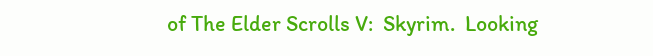of The Elder Scrolls V:  Skyrim.  Looking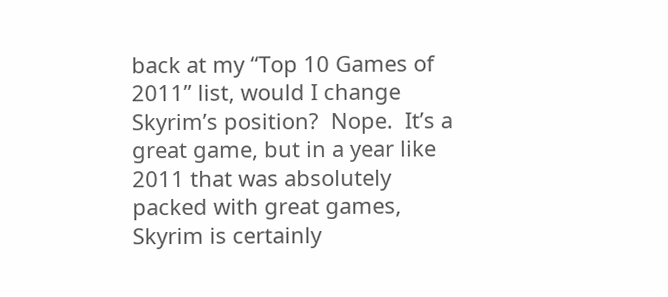back at my “Top 10 Games of 2011” list, would I change Skyrim’s position?  Nope.  It’s a great game, but in a year like 2011 that was absolutely packed with great games, Skyrim is certainly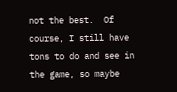not the best.  Of course, I still have tons to do and see in the game, so maybe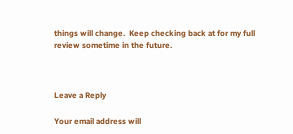things will change.  Keep checking back at for my full review sometime in the future.



Leave a Reply

Your email address will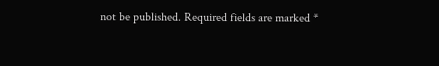not be published. Required fields are marked *